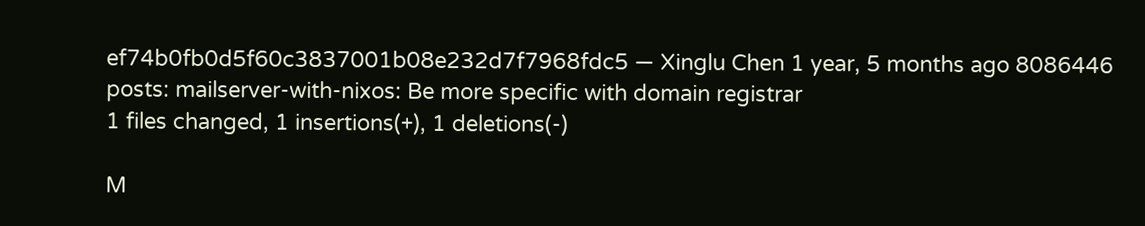ef74b0fb0d5f60c3837001b08e232d7f7968fdc5 — Xinglu Chen 1 year, 5 months ago 8086446
posts: mailserver-with-nixos: Be more specific with domain registrar
1 files changed, 1 insertions(+), 1 deletions(-)

M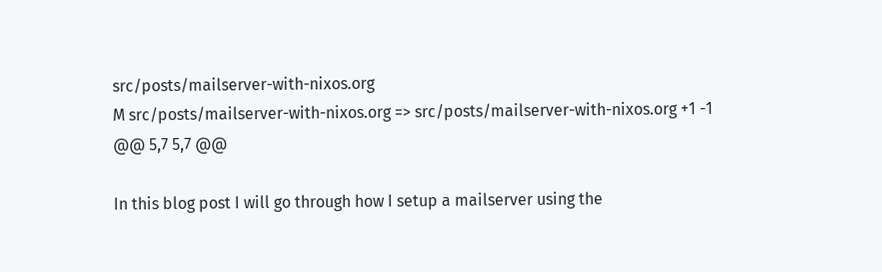src/posts/mailserver-with-nixos.org
M src/posts/mailserver-with-nixos.org => src/posts/mailserver-with-nixos.org +1 -1
@@ 5,7 5,7 @@

In this blog post I will go through how I setup a mailserver using the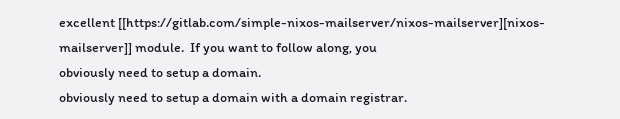excellent [[https://gitlab.com/simple-nixos-mailserver/nixos-mailserver][nixos-mailserver]] module.  If you want to follow along, you
obviously need to setup a domain.
obviously need to setup a domain with a domain registrar.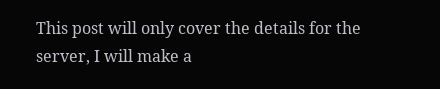This post will only cover the details for the server, I will make a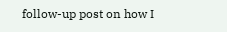follow-up post on how I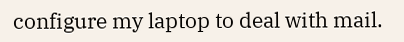configure my laptop to deal with mail.